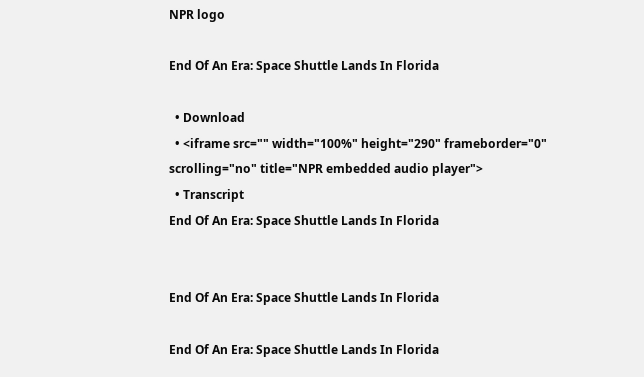NPR logo

End Of An Era: Space Shuttle Lands In Florida

  • Download
  • <iframe src="" width="100%" height="290" frameborder="0" scrolling="no" title="NPR embedded audio player">
  • Transcript
End Of An Era: Space Shuttle Lands In Florida


End Of An Era: Space Shuttle Lands In Florida

End Of An Era: Space Shuttle Lands In Florida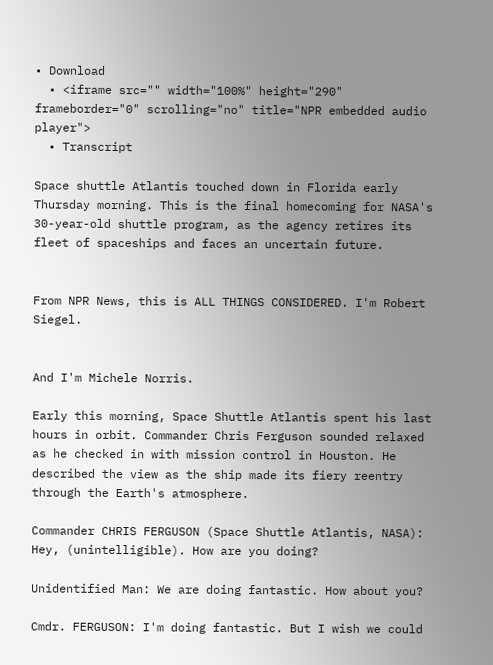• Download
  • <iframe src="" width="100%" height="290" frameborder="0" scrolling="no" title="NPR embedded audio player">
  • Transcript

Space shuttle Atlantis touched down in Florida early Thursday morning. This is the final homecoming for NASA's 30-year-old shuttle program, as the agency retires its fleet of spaceships and faces an uncertain future.


From NPR News, this is ALL THINGS CONSIDERED. I'm Robert Siegel.


And I'm Michele Norris.

Early this morning, Space Shuttle Atlantis spent his last hours in orbit. Commander Chris Ferguson sounded relaxed as he checked in with mission control in Houston. He described the view as the ship made its fiery reentry through the Earth's atmosphere.

Commander CHRIS FERGUSON (Space Shuttle Atlantis, NASA): Hey, (unintelligible). How are you doing?

Unidentified Man: We are doing fantastic. How about you?

Cmdr. FERGUSON: I'm doing fantastic. But I wish we could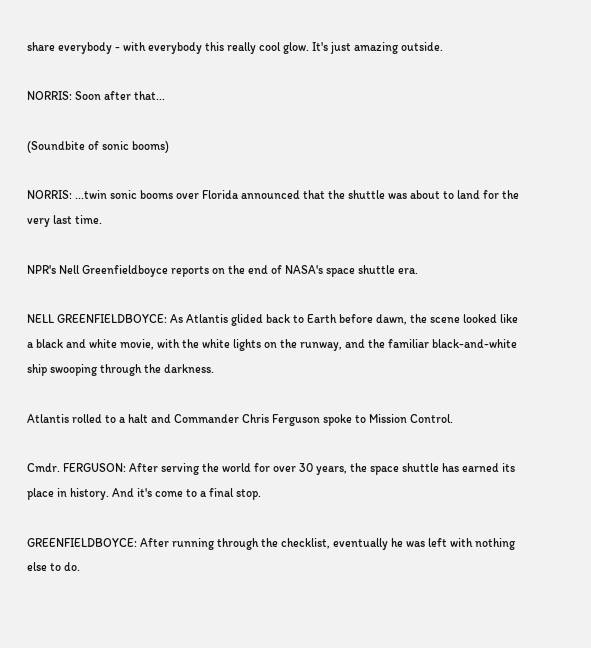share everybody - with everybody this really cool glow. It's just amazing outside.

NORRIS: Soon after that...

(Soundbite of sonic booms)

NORRIS: ...twin sonic booms over Florida announced that the shuttle was about to land for the very last time.

NPR's Nell Greenfieldboyce reports on the end of NASA's space shuttle era.

NELL GREENFIELDBOYCE: As Atlantis glided back to Earth before dawn, the scene looked like a black and white movie, with the white lights on the runway, and the familiar black-and-white ship swooping through the darkness.

Atlantis rolled to a halt and Commander Chris Ferguson spoke to Mission Control.

Cmdr. FERGUSON: After serving the world for over 30 years, the space shuttle has earned its place in history. And it's come to a final stop.

GREENFIELDBOYCE: After running through the checklist, eventually he was left with nothing else to do.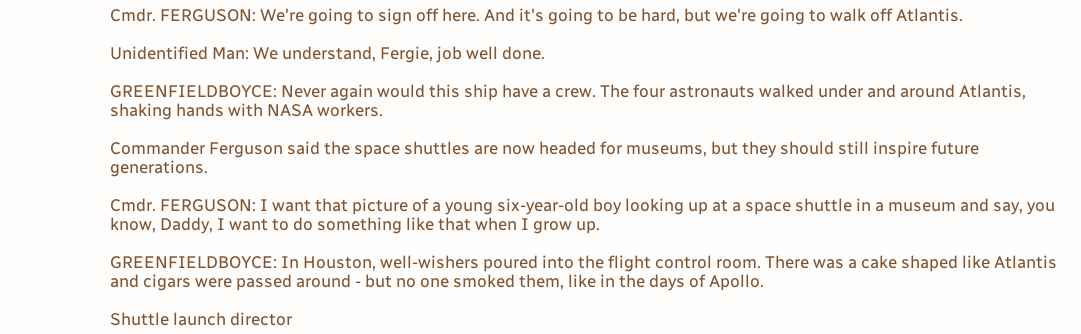Cmdr. FERGUSON: We're going to sign off here. And it's going to be hard, but we're going to walk off Atlantis.

Unidentified Man: We understand, Fergie, job well done.

GREENFIELDBOYCE: Never again would this ship have a crew. The four astronauts walked under and around Atlantis, shaking hands with NASA workers.

Commander Ferguson said the space shuttles are now headed for museums, but they should still inspire future generations.

Cmdr. FERGUSON: I want that picture of a young six-year-old boy looking up at a space shuttle in a museum and say, you know, Daddy, I want to do something like that when I grow up.

GREENFIELDBOYCE: In Houston, well-wishers poured into the flight control room. There was a cake shaped like Atlantis and cigars were passed around - but no one smoked them, like in the days of Apollo.

Shuttle launch director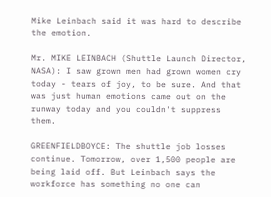Mike Leinbach said it was hard to describe the emotion.

Mr. MIKE LEINBACH (Shuttle Launch Director, NASA): I saw grown men had grown women cry today - tears of joy, to be sure. And that was just human emotions came out on the runway today and you couldn't suppress them.

GREENFIELDBOYCE: The shuttle job losses continue. Tomorrow, over 1,500 people are being laid off. But Leinbach says the workforce has something no one can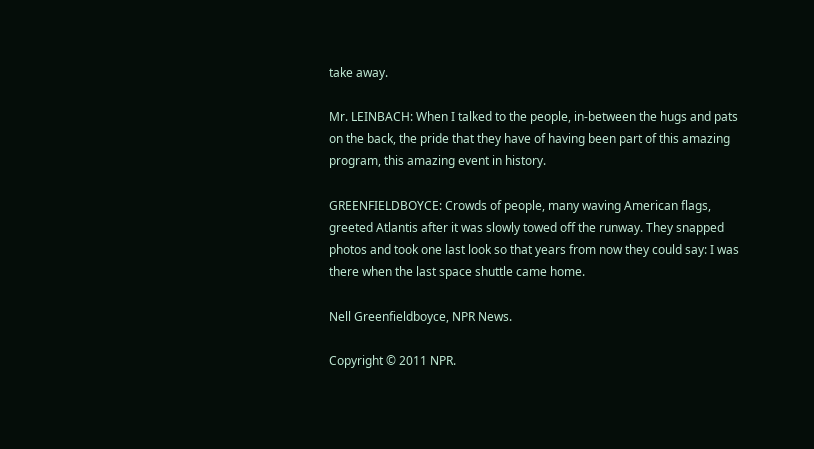take away.

Mr. LEINBACH: When I talked to the people, in-between the hugs and pats on the back, the pride that they have of having been part of this amazing program, this amazing event in history.

GREENFIELDBOYCE: Crowds of people, many waving American flags, greeted Atlantis after it was slowly towed off the runway. They snapped photos and took one last look so that years from now they could say: I was there when the last space shuttle came home.

Nell Greenfieldboyce, NPR News.

Copyright © 2011 NPR.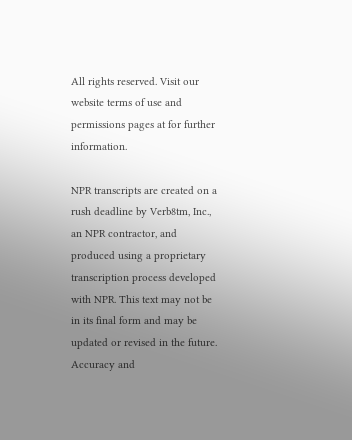All rights reserved. Visit our website terms of use and permissions pages at for further information.

NPR transcripts are created on a rush deadline by Verb8tm, Inc., an NPR contractor, and produced using a proprietary transcription process developed with NPR. This text may not be in its final form and may be updated or revised in the future. Accuracy and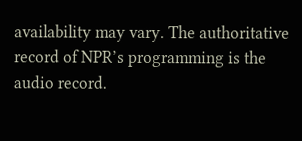availability may vary. The authoritative record of NPR’s programming is the audio record.